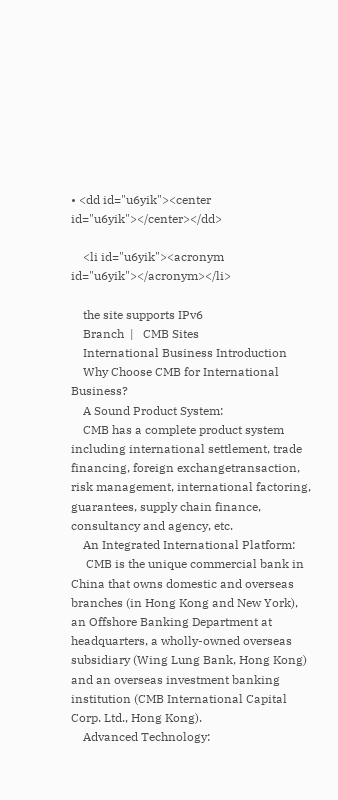• <dd id="u6yik"><center id="u6yik"></center></dd>

    <li id="u6yik"><acronym id="u6yik"></acronym></li>

    the site supports IPv6
    Branch  |   CMB Sites
    International Business Introduction
    Why Choose CMB for International Business?
    A Sound Product System:
    CMB has a complete product system including international settlement, trade financing, foreign exchangetransaction, risk management, international factoring, guarantees, supply chain finance, consultancy and agency, etc.
    An Integrated International Platform:
     CMB is the unique commercial bank in China that owns domestic and overseas branches (in Hong Kong and New York), an Offshore Banking Department at headquarters, a wholly-owned overseas subsidiary (Wing Lung Bank, Hong Kong) and an overseas investment banking institution (CMB International Capital Corp. Ltd., Hong Kong).
    Advanced Technology: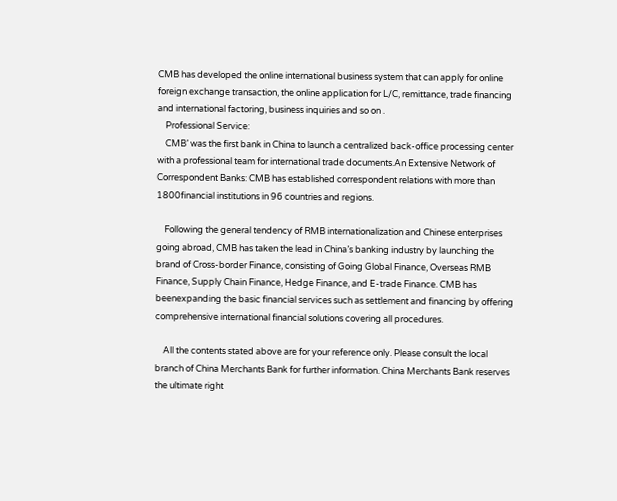CMB has developed the online international business system that can apply for online foreign exchange transaction, the online application for L/C, remittance, trade financing and international factoring, business inquiries and so on .
    Professional Service:
    CMB’ was the first bank in China to launch a centralized back-office processing center with a professional team for international trade documents.An Extensive Network of Correspondent Banks: CMB has established correspondent relations with more than 1800financial institutions in 96 countries and regions.

    Following the general tendency of RMB internationalization and Chinese enterprises going abroad, CMB has taken the lead in China’s banking industry by launching the brand of Cross-border Finance, consisting of Going Global Finance, Overseas RMB Finance, Supply Chain Finance, Hedge Finance, and E-trade Finance. CMB has beenexpanding the basic financial services such as settlement and financing by offering comprehensive international financial solutions covering all procedures.

    All the contents stated above are for your reference only. Please consult the local branch of China Merchants Bank for further information. China Merchants Bank reserves the ultimate right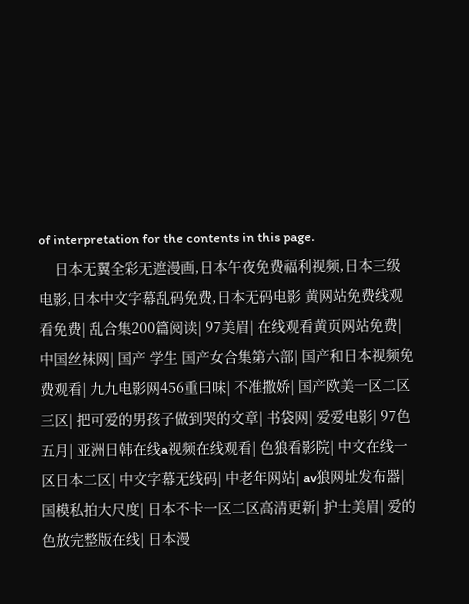of interpretation for the contents in this page.
    日本无翼全彩无遮漫画,日本午夜免费福利视频,日本三级电影,日本中文字幕乱码免费,日本无码电影 黄网站免费线观看免费| 乱合集200篇阅读| 97美眉| 在线观看黄页网站免费| 中国丝袜网| 国产 学生 国产女合集第六部| 国产和日本视频免费观看| 九九电影网456重曰味| 不准撒娇| 国产欧美一区二区三区| 把可爱的男孩子做到哭的文章| 书袋网| 爱爱电影| 97色五月| 亚洲日韩在线a视频在线观看| 色狼看影院| 中文在线一区日本二区| 中文字幕无线码| 中老年网站| av狼网址发布器| 国模私拍大尺度| 日本不卡一区二区高清更新| 护士美眉| 爱的色放完整版在线| 日本漫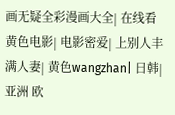画无疑全彩漫画大全| 在线看黄色电影| 电影密爱| 上别人丰满人妻| 黄色wangzhan| 日韩| 亚洲 欧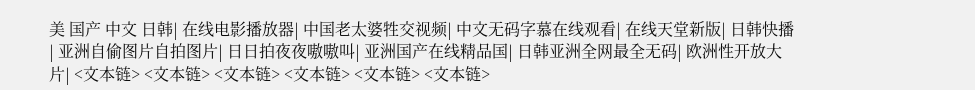美 国产 中文 日韩| 在线电影播放器| 中国老太婆牲交视频| 中文无码字慕在线观看| 在线天堂新版| 日韩快播| 亚洲自偷图片自拍图片| 日日拍夜夜嗷嗷叫| 亚洲国产在线精品国| 日韩亚洲全网最全无码| 欧洲性开放大片| <文本链> <文本链> <文本链> <文本链> <文本链> <文本链>